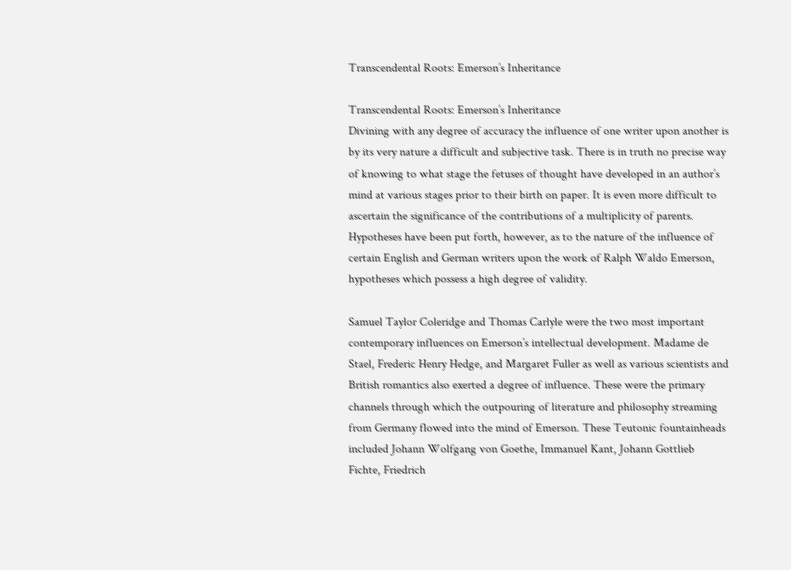Transcendental Roots: Emerson’s Inheritance

Transcendental Roots: Emerson’s Inheritance
Divining with any degree of accuracy the influence of one writer upon another is by its very nature a difficult and subjective task. There is in truth no precise way of knowing to what stage the fetuses of thought have developed in an author’s mind at various stages prior to their birth on paper. It is even more difficult to ascertain the significance of the contributions of a multiplicity of parents. Hypotheses have been put forth, however, as to the nature of the influence of certain English and German writers upon the work of Ralph Waldo Emerson, hypotheses which possess a high degree of validity.

Samuel Taylor Coleridge and Thomas Carlyle were the two most important contemporary influences on Emerson’s intellectual development. Madame de Stael, Frederic Henry Hedge, and Margaret Fuller as well as various scientists and British romantics also exerted a degree of influence. These were the primary channels through which the outpouring of literature and philosophy streaming from Germany flowed into the mind of Emerson. These Teutonic fountainheads included Johann Wolfgang von Goethe, Immanuel Kant, Johann Gottlieb Fichte, Friedrich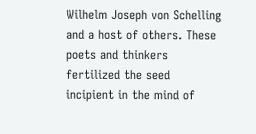Wilhelm Joseph von Schelling and a host of others. These poets and thinkers fertilized the seed incipient in the mind of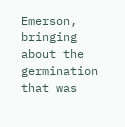Emerson, bringing about the germination that was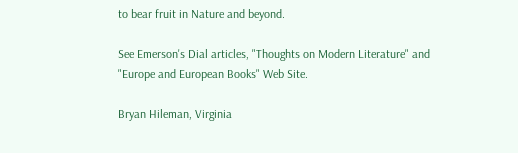to bear fruit in Nature and beyond.

See Emerson's Dial articles, "Thoughts on Modern Literature" and "Europe and European Books" Web Site.

Bryan Hileman, Virginia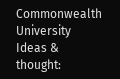Commonwealth University
Ideas & thought: